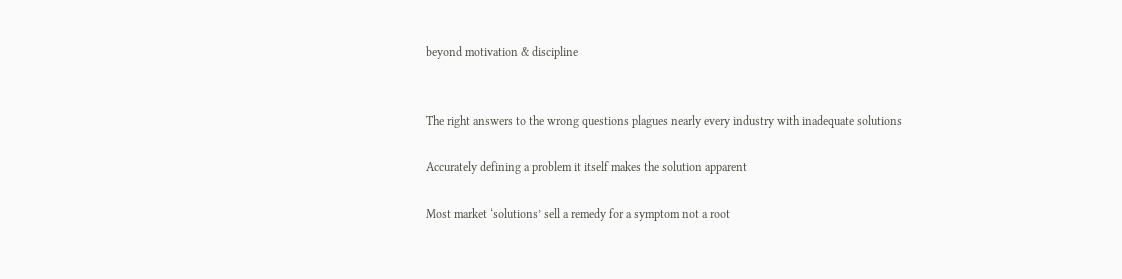beyond motivation & discipline


The right answers to the wrong questions plagues nearly every industry with inadequate solutions

Accurately defining a problem it itself makes the solution apparent

Most market ‘solutions’ sell a remedy for a symptom not a root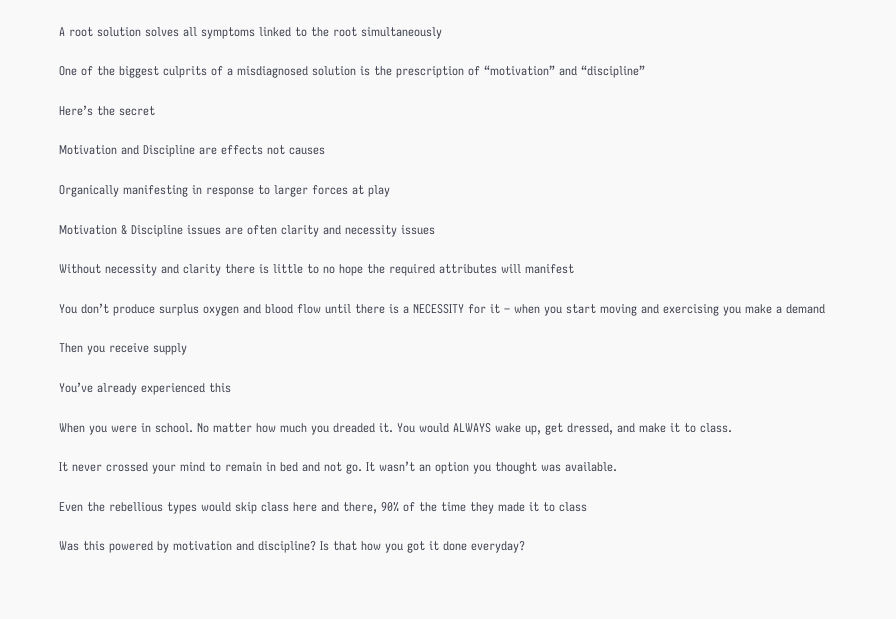A root solution solves all symptoms linked to the root simultaneously

One of the biggest culprits of a misdiagnosed solution is the prescription of “motivation” and “discipline”

Here’s the secret

Motivation and Discipline are effects not causes

Organically manifesting in response to larger forces at play

Motivation & Discipline issues are often clarity and necessity issues

Without necessity and clarity there is little to no hope the required attributes will manifest

You don’t produce surplus oxygen and blood flow until there is a NECESSITY for it – when you start moving and exercising you make a demand

Then you receive supply

You’ve already experienced this

When you were in school. No matter how much you dreaded it. You would ALWAYS wake up, get dressed, and make it to class.

It never crossed your mind to remain in bed and not go. It wasn’t an option you thought was available.

Even the rebellious types would skip class here and there, 90% of the time they made it to class

Was this powered by motivation and discipline? Is that how you got it done everyday?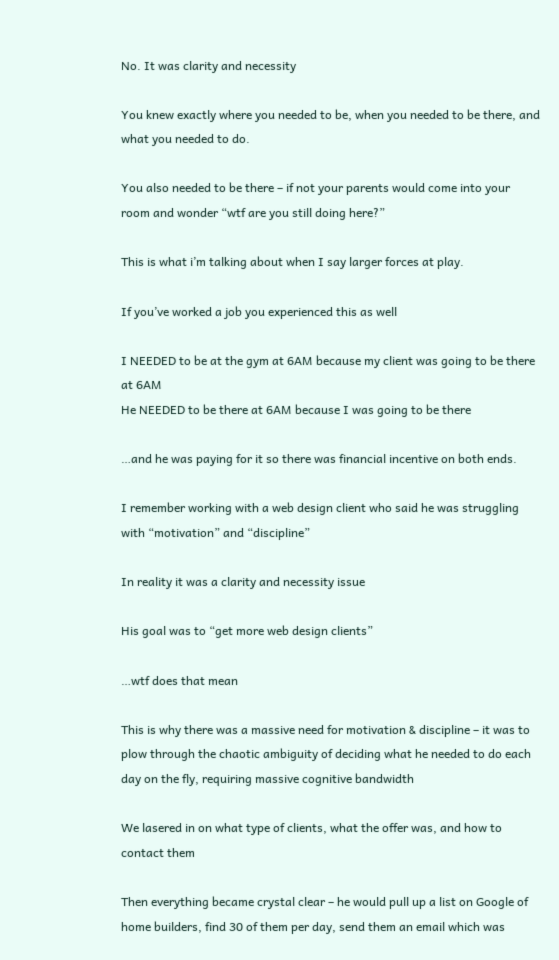No. It was clarity and necessity

You knew exactly where you needed to be, when you needed to be there, and what you needed to do.

You also needed to be there – if not your parents would come into your room and wonder “wtf are you still doing here?”

This is what i’m talking about when I say larger forces at play.

If you’ve worked a job you experienced this as well

I NEEDED to be at the gym at 6AM because my client was going to be there at 6AM
He NEEDED to be there at 6AM because I was going to be there

…and he was paying for it so there was financial incentive on both ends.

I remember working with a web design client who said he was struggling with “motivation” and “discipline”

In reality it was a clarity and necessity issue

His goal was to “get more web design clients”

…wtf does that mean

This is why there was a massive need for motivation & discipline – it was to plow through the chaotic ambiguity of deciding what he needed to do each day on the fly, requiring massive cognitive bandwidth

We lasered in on what type of clients, what the offer was, and how to contact them

Then everything became crystal clear – he would pull up a list on Google of home builders, find 30 of them per day, send them an email which was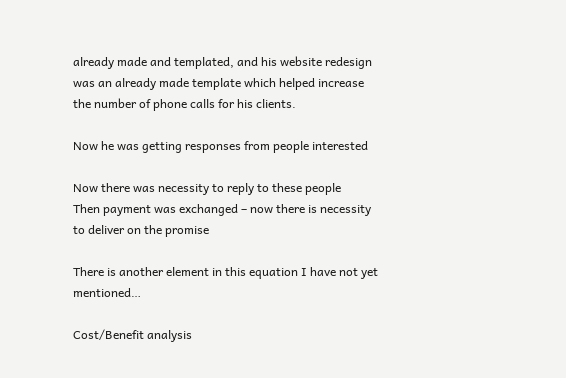already made and templated, and his website redesign was an already made template which helped increase the number of phone calls for his clients.

Now he was getting responses from people interested

Now there was necessity to reply to these people
Then payment was exchanged – now there is necessity to deliver on the promise

There is another element in this equation I have not yet mentioned…

Cost/Benefit analysis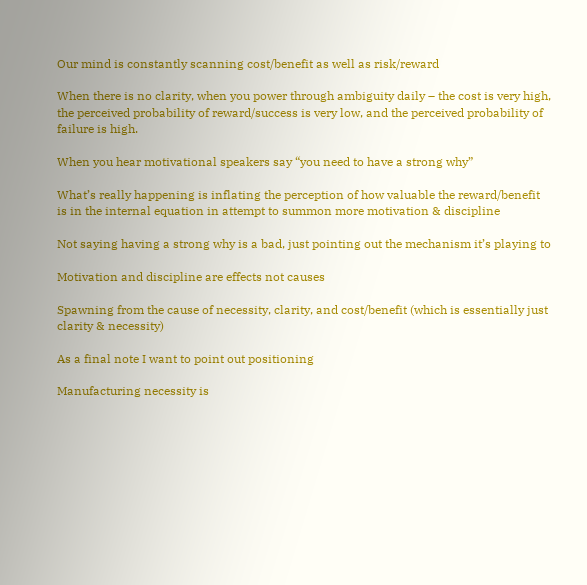Our mind is constantly scanning cost/benefit as well as risk/reward

When there is no clarity, when you power through ambiguity daily – the cost is very high, the perceived probability of reward/success is very low, and the perceived probability of failure is high.

When you hear motivational speakers say “you need to have a strong why”

What’s really happening is inflating the perception of how valuable the reward/benefit is in the internal equation in attempt to summon more motivation & discipline

Not saying having a strong why is a bad, just pointing out the mechanism it’s playing to

Motivation and discipline are effects not causes

Spawning from the cause of necessity, clarity, and cost/benefit (which is essentially just clarity & necessity)

As a final note I want to point out positioning

Manufacturing necessity is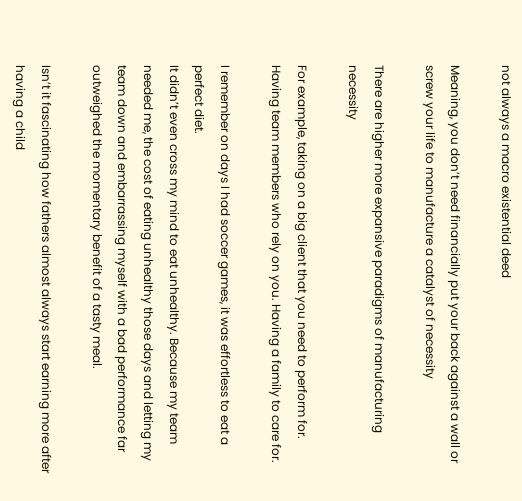not always a macro existential deed

Meaning, you don’t need financially put your back against a wall or screw your life to manufacture a catalyst of necessity

There are higher more expansive paradigms of manufacturing necessity

For example, taking on a big client that you need to perform for. Having team members who rely on you. Having a family to care for.

I remember on days I had soccer games, it was effortless to eat a perfect diet.
It didn’t even cross my mind to eat unhealthy. Because my team needed me, the cost of eating unhealthy those days and letting my team down and embarrassing myself with a bad performance far outweighed the momentary benefit of a tasty meal.

Isn’t it fascinating how fathers almost always start earning more after having a child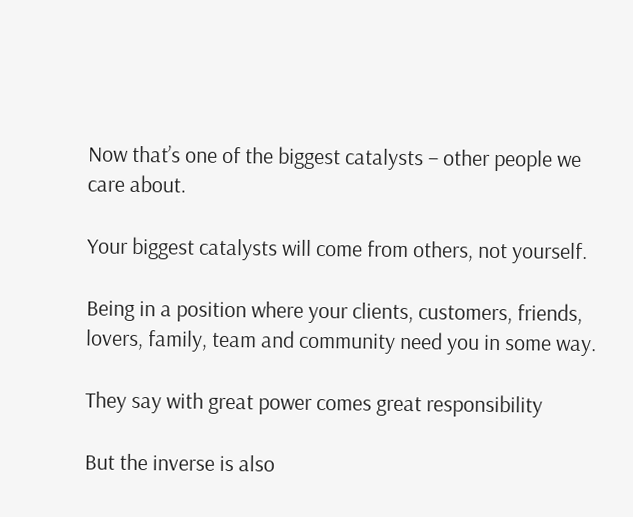Now that’s one of the biggest catalysts – other people we care about.

Your biggest catalysts will come from others, not yourself.

Being in a position where your clients, customers, friends, lovers, family, team and community need you in some way.

They say with great power comes great responsibility

But the inverse is also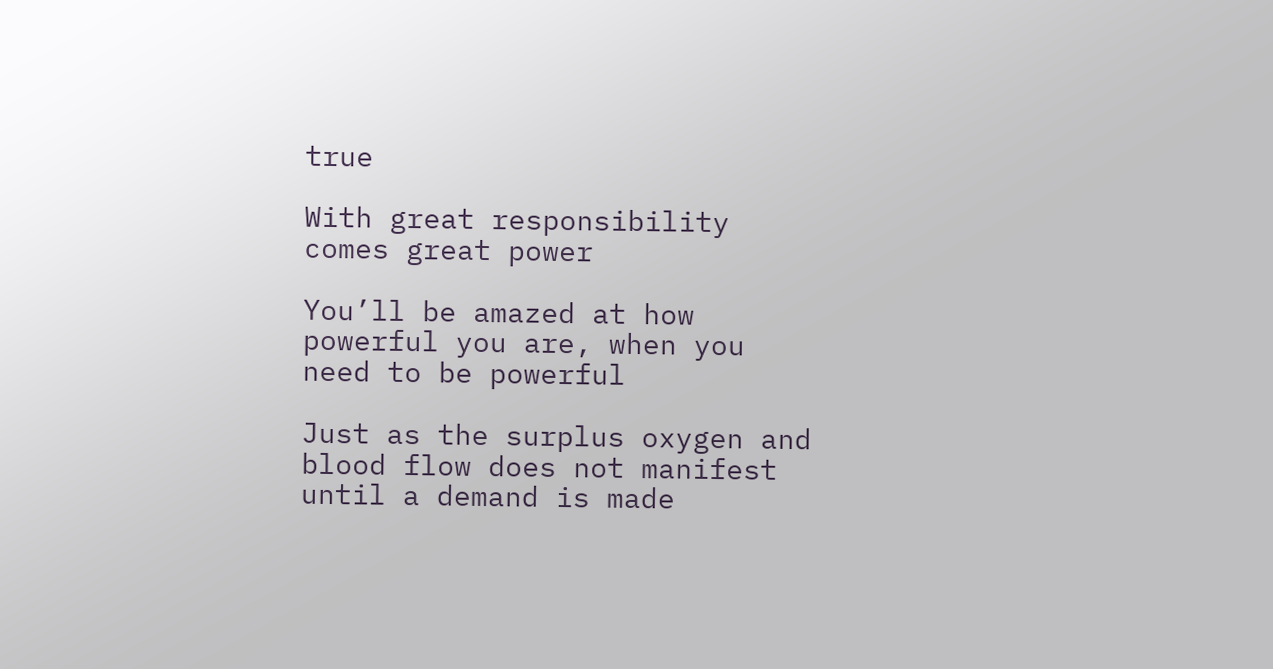true

With great responsibility comes great power

You’ll be amazed at how powerful you are, when you need to be powerful

Just as the surplus oxygen and blood flow does not manifest until a demand is made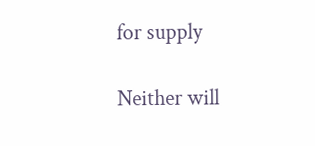for supply

Neither will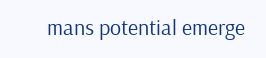mans potential emerge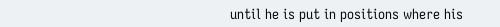until he is put in positions where his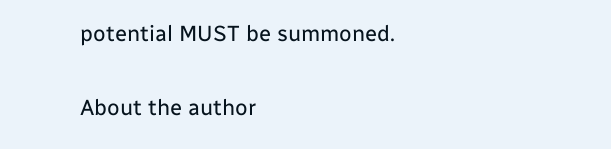potential MUST be summoned.

About the author